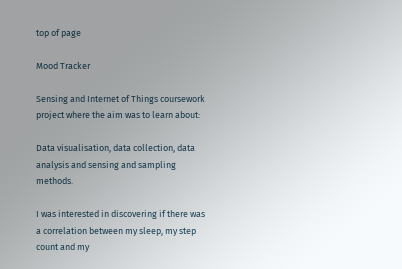top of page

Mood Tracker

Sensing and Internet of Things coursework project where the aim was to learn about:

Data visualisation, data collection, data analysis and sensing and sampling methods.

I was interested in discovering if there was a correlation between my sleep, my step count and my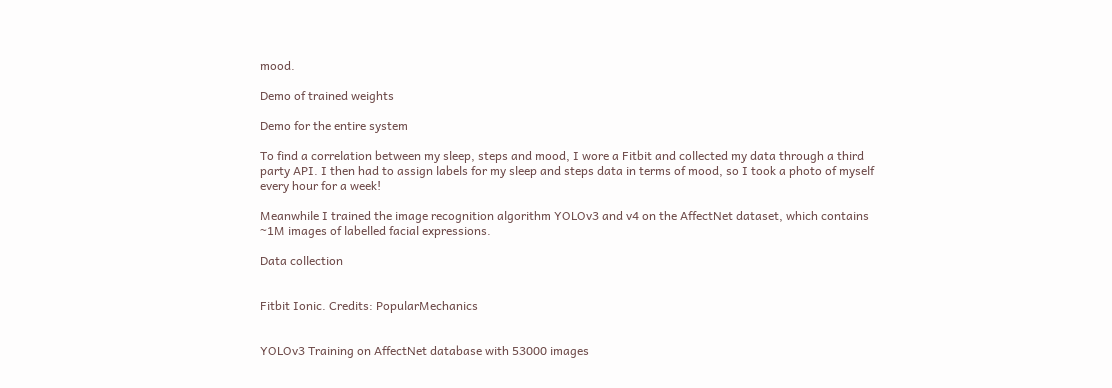mood.

Demo of trained weights

Demo for the entire system

To find a correlation between my sleep, steps and mood, I wore a Fitbit and collected my data through a third party API. I then had to assign labels for my sleep and steps data in terms of mood, so I took a photo of myself every hour for a week!

Meanwhile I trained the image recognition algorithm YOLOv3 and v4 on the AffectNet dataset, which contains ~1M images of labelled facial expressions.

Data collection


Fitbit Ionic. Credits: PopularMechanics


YOLOv3 Training on AffectNet database with 53000 images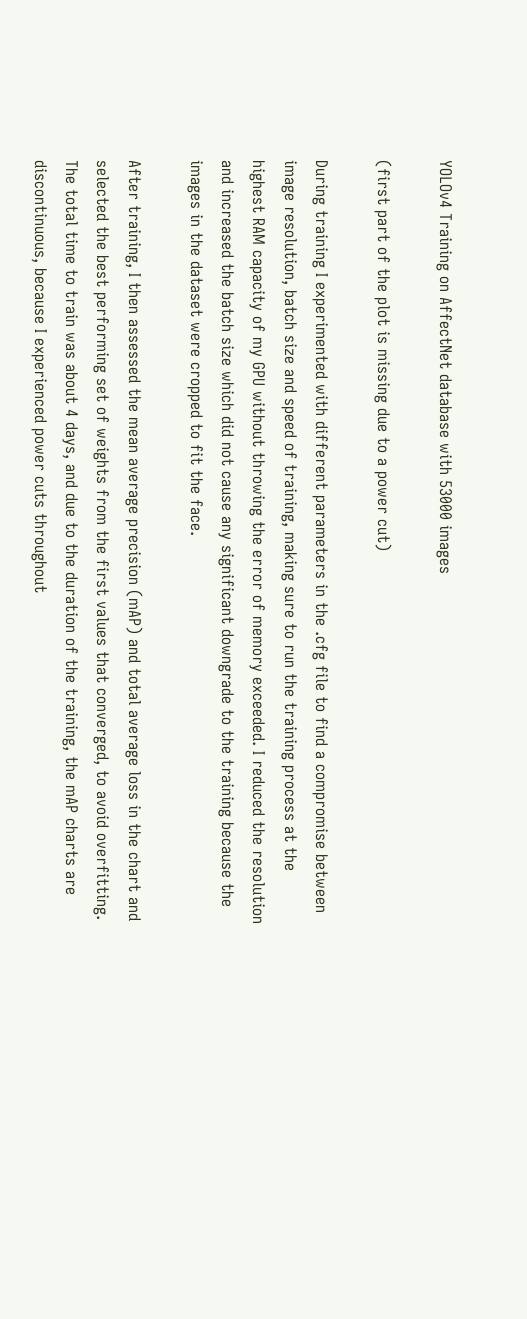YOLOv4 Training on AffectNet database with 53000 images

(first part of the plot is missing due to a power cut)

During training I experimented with different parameters in the .cfg file to find a compromise between image resolution, batch size and speed of training, making sure to run the training process at the highest RAM capacity of my GPU without throwing the error of memory exceeded. I reduced the resolution and increased the batch size which did not cause any significant downgrade to the training because the images in the dataset were cropped to fit the face.

After training, I then assessed the mean average precision (mAP) and total average loss in the chart and selected the best performing set of weights from the first values that converged, to avoid overfitting. The total time to train was about 4 days, and due to the duration of the training, the mAP charts are discontinuous, because I experienced power cuts throughout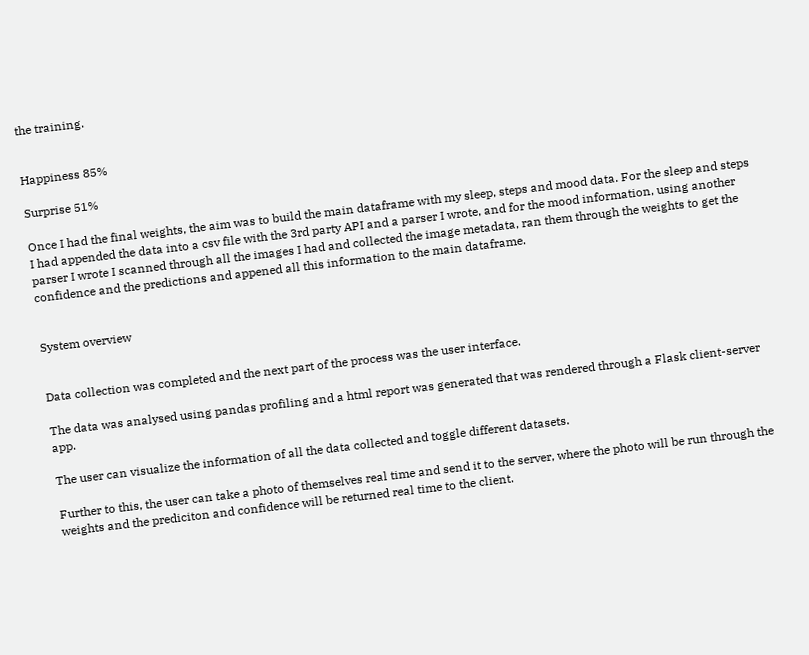the training.


Happiness 85%

Surprise 51%

Once I had the final weights, the aim was to build the main dataframe with my sleep, steps and mood data. For the sleep and steps I had appended the data into a csv file with the 3rd party API and a parser I wrote, and for the mood information, using another parser I wrote I scanned through all the images I had and collected the image metadata, ran them through the weights to get the confidence and the predictions and appened all this information to the main dataframe.


System overview


Data collection was completed and the next part of the process was the user interface.

The data was analysed using pandas profiling and a html report was generated that was rendered through a Flask client-server app.

The user can visualize the information of all the data collected and toggle different datasets.

Further to this, the user can take a photo of themselves real time and send it to the server, where the photo will be run through the weights and the prediciton and confidence will be returned real time to the client.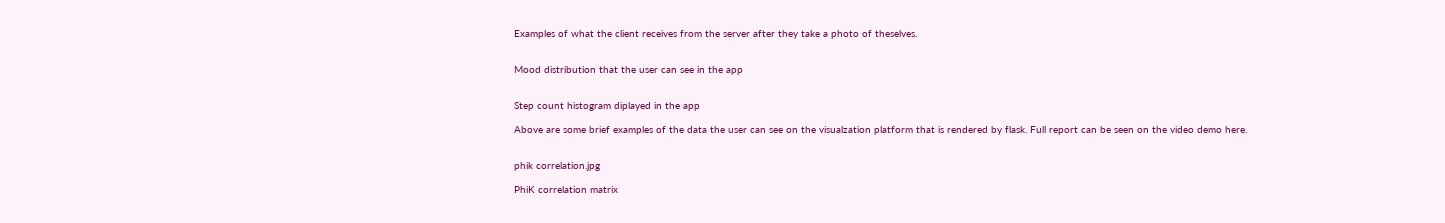Examples of what the client receives from the server after they take a photo of theselves.


Mood distribution that the user can see in the app


Step count histogram diplayed in the app

Above are some brief examples of the data the user can see on the visualzation platform that is rendered by flask. Full report can be seen on the video demo here.


phik correlation.jpg

PhiK correlation matrix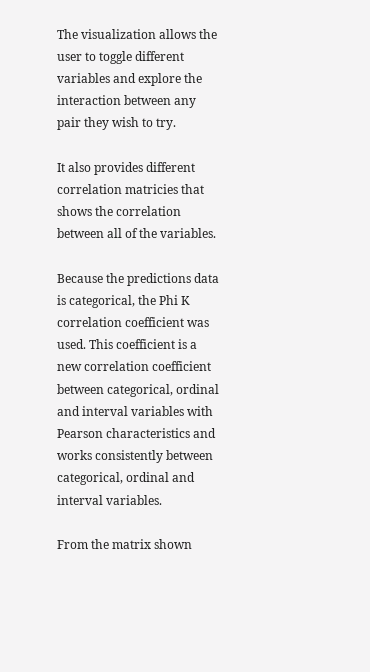The visualization allows the user to toggle different variables and explore the interaction between any pair they wish to try.

It also provides different correlation matricies that shows the correlation between all of the variables.

Because the predictions data is categorical, the Phi K correlation coefficient was used. This coefficient is a new correlation coefficient between categorical, ordinal and interval variables with Pearson characteristics and works consistently between categorical, ordinal and interval variables.

From the matrix shown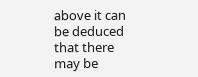above it can be deduced that there may be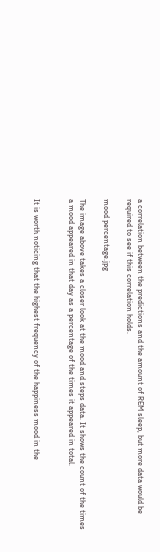a correlation between the predictions and the amount of REM sleep, but more data would be required to see if this correlation holds.

mood percentage.jpg

The image above takes a closer look at the mood and steps data. It shows the count of the times a mood appeared in that day as a percentage of the times it appeared in total.


It is worth noticing that the highest frequency of the happiness mood in the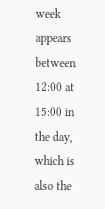week appears between 12:00 at 15:00 in the day, which is also the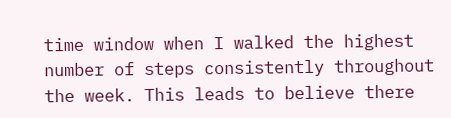time window when I walked the highest number of steps consistently throughout the week. This leads to believe there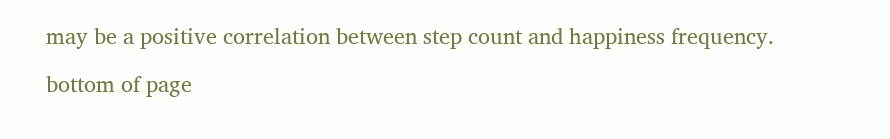may be a positive correlation between step count and happiness frequency.

bottom of page